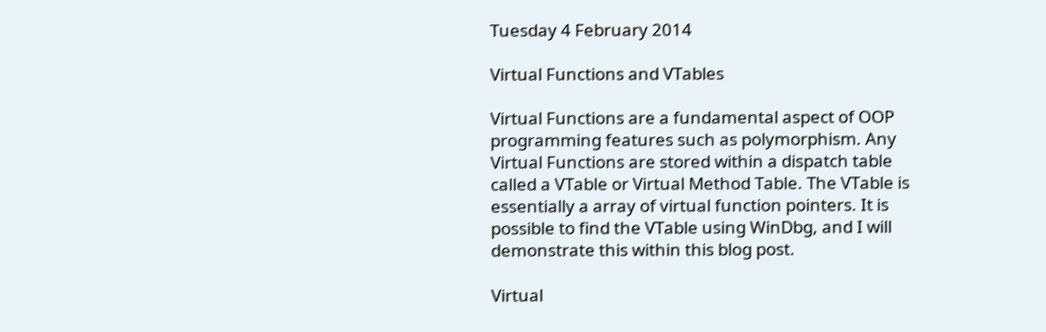Tuesday 4 February 2014

Virtual Functions and VTables

Virtual Functions are a fundamental aspect of OOP programming features such as polymorphism. Any Virtual Functions are stored within a dispatch table called a VTable or Virtual Method Table. The VTable is essentially a array of virtual function pointers. It is possible to find the VTable using WinDbg, and I will demonstrate this within this blog post.

Virtual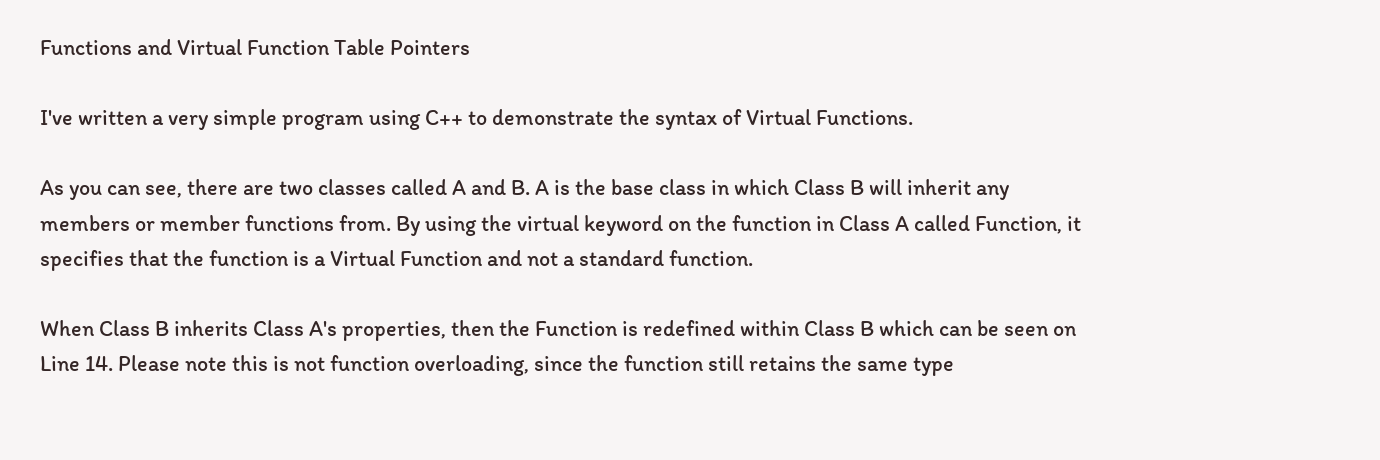Functions and Virtual Function Table Pointers

I've written a very simple program using C++ to demonstrate the syntax of Virtual Functions.

As you can see, there are two classes called A and B. A is the base class in which Class B will inherit any members or member functions from. By using the virtual keyword on the function in Class A called Function, it specifies that the function is a Virtual Function and not a standard function.

When Class B inherits Class A's properties, then the Function is redefined within Class B which can be seen on Line 14. Please note this is not function overloading, since the function still retains the same type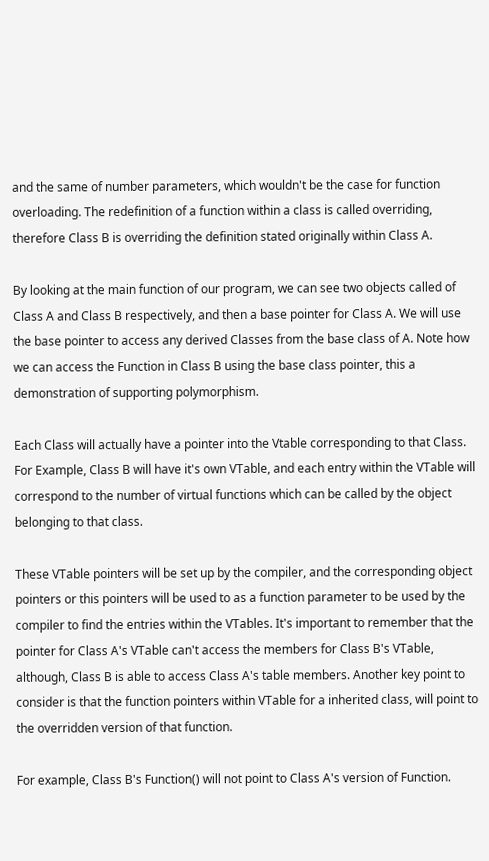and the same of number parameters, which wouldn't be the case for function overloading. The redefinition of a function within a class is called overriding, therefore Class B is overriding the definition stated originally within Class A.

By looking at the main function of our program, we can see two objects called of Class A and Class B respectively, and then a base pointer for Class A. We will use the base pointer to access any derived Classes from the base class of A. Note how we can access the Function in Class B using the base class pointer, this a demonstration of supporting polymorphism.

Each Class will actually have a pointer into the Vtable corresponding to that Class. For Example, Class B will have it's own VTable, and each entry within the VTable will correspond to the number of virtual functions which can be called by the object belonging to that class.

These VTable pointers will be set up by the compiler, and the corresponding object pointers or this pointers will be used to as a function parameter to be used by the compiler to find the entries within the VTables. It's important to remember that the pointer for Class A's VTable can't access the members for Class B's VTable, although, Class B is able to access Class A's table members. Another key point to consider is that the function pointers within VTable for a inherited class, will point to the overridden version of that function.

For example, Class B's Function() will not point to Class A's version of Function.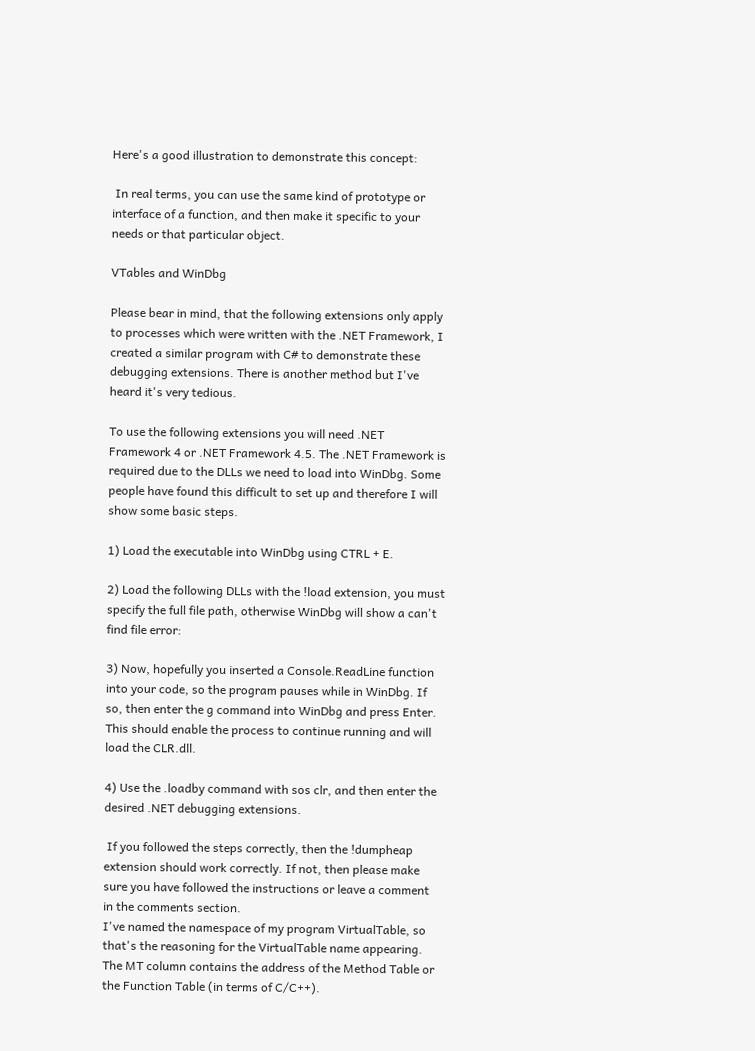Here's a good illustration to demonstrate this concept:

 In real terms, you can use the same kind of prototype or interface of a function, and then make it specific to your needs or that particular object.

VTables and WinDbg

Please bear in mind, that the following extensions only apply to processes which were written with the .NET Framework, I created a similar program with C# to demonstrate these debugging extensions. There is another method but I've heard it's very tedious.

To use the following extensions you will need .NET Framework 4 or .NET Framework 4.5. The .NET Framework is required due to the DLLs we need to load into WinDbg. Some people have found this difficult to set up and therefore I will show some basic steps.

1) Load the executable into WinDbg using CTRL + E.

2) Load the following DLLs with the !load extension, you must specify the full file path, otherwise WinDbg will show a can't find file error:

3) Now, hopefully you inserted a Console.ReadLine function into your code, so the program pauses while in WinDbg. If so, then enter the g command into WinDbg and press Enter. This should enable the process to continue running and will load the CLR.dll.

4) Use the .loadby command with sos clr, and then enter the desired .NET debugging extensions.

 If you followed the steps correctly, then the !dumpheap extension should work correctly. If not, then please make sure you have followed the instructions or leave a comment in the comments section.
I've named the namespace of my program VirtualTable, so that's the reasoning for the VirtualTable name appearing. The MT column contains the address of the Method Table or the Function Table (in terms of C/C++).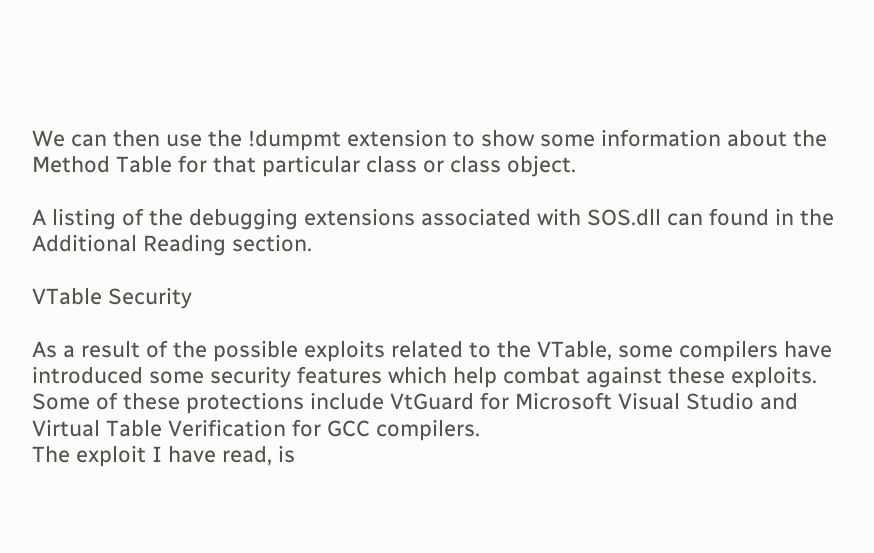We can then use the !dumpmt extension to show some information about the Method Table for that particular class or class object.

A listing of the debugging extensions associated with SOS.dll can found in the Additional Reading section.

VTable Security

As a result of the possible exploits related to the VTable, some compilers have introduced some security features which help combat against these exploits. Some of these protections include VtGuard for Microsoft Visual Studio and Virtual Table Verification for GCC compilers.
The exploit I have read, is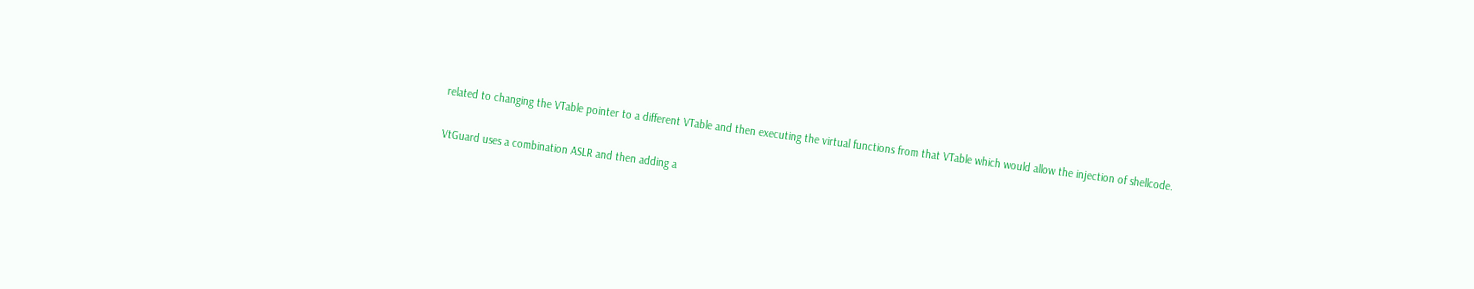related to changing the VTable pointer to a different VTable and then executing the virtual functions from that VTable which would allow the injection of shellcode.

VtGuard uses a combination ASLR and then adding a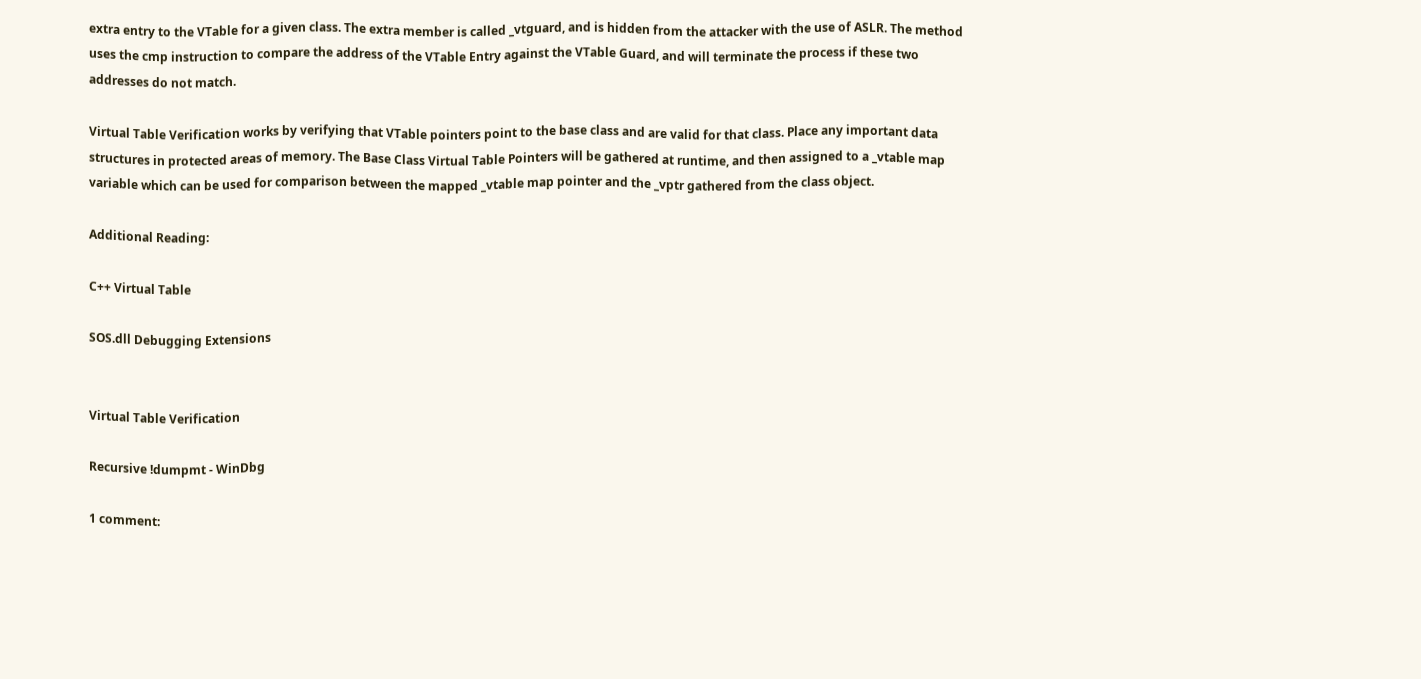extra entry to the VTable for a given class. The extra member is called _vtguard, and is hidden from the attacker with the use of ASLR. The method uses the cmp instruction to compare the address of the VTable Entry against the VTable Guard, and will terminate the process if these two addresses do not match.

Virtual Table Verification works by verifying that VTable pointers point to the base class and are valid for that class. Place any important data structures in protected areas of memory. The Base Class Virtual Table Pointers will be gathered at runtime, and then assigned to a _vtable map variable which can be used for comparison between the mapped _vtable map pointer and the _vptr gathered from the class object.

Additional Reading:

C++ Virtual Table

SOS.dll Debugging Extensions


Virtual Table Verification

Recursive !dumpmt - WinDbg

1 comment: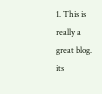1. This is really a great blog. its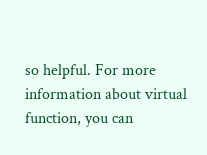so helpful. For more information about virtual function, you can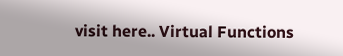visit here.. Virtual Functions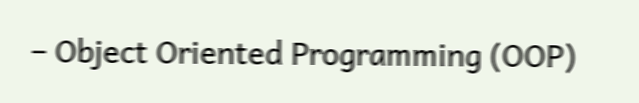– Object Oriented Programming (OOP)